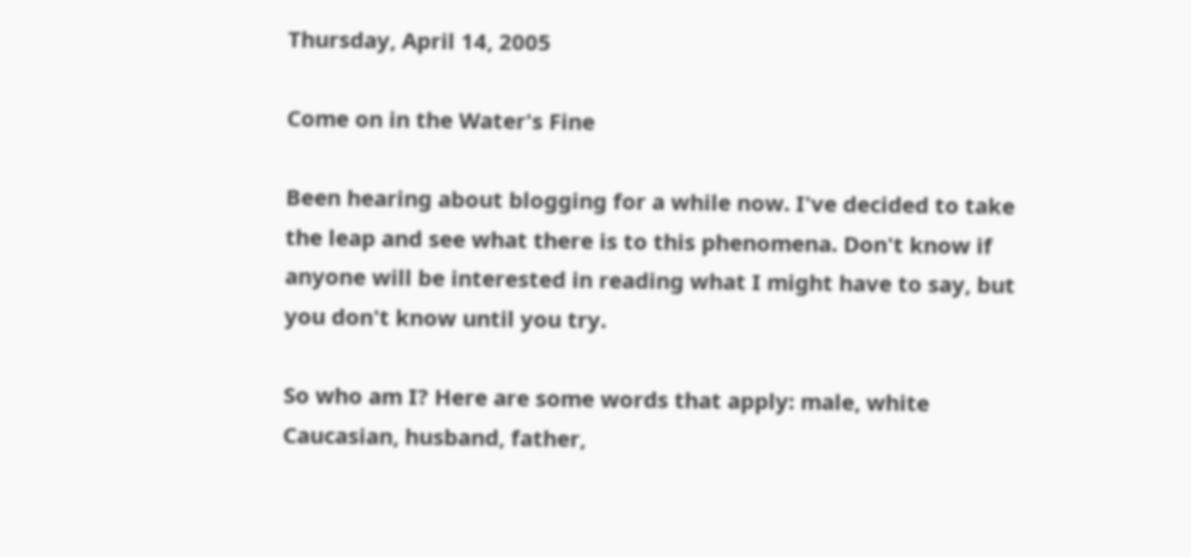Thursday, April 14, 2005

Come on in the Water's Fine

Been hearing about blogging for a while now. I've decided to take the leap and see what there is to this phenomena. Don't know if anyone will be interested in reading what I might have to say, but you don't know until you try.

So who am I? Here are some words that apply: male, white Caucasian, husband, father,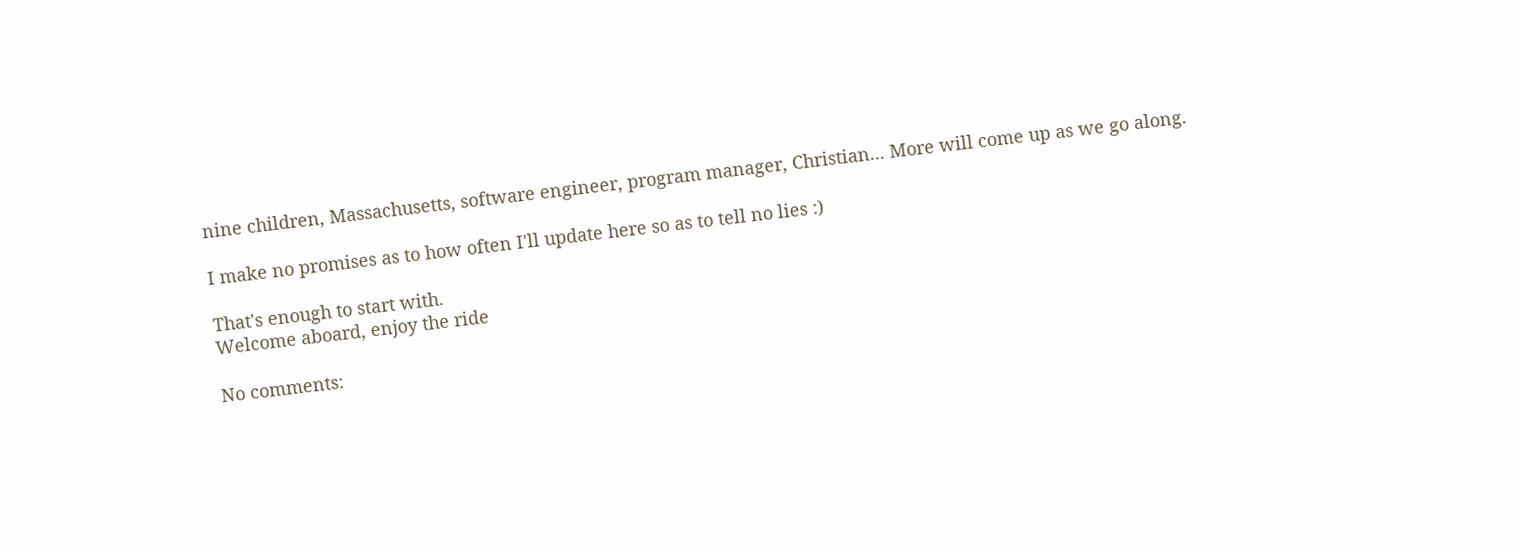nine children, Massachusetts, software engineer, program manager, Christian... More will come up as we go along.

I make no promises as to how often I'll update here so as to tell no lies :)

That's enough to start with.
Welcome aboard, enjoy the ride

No comments: